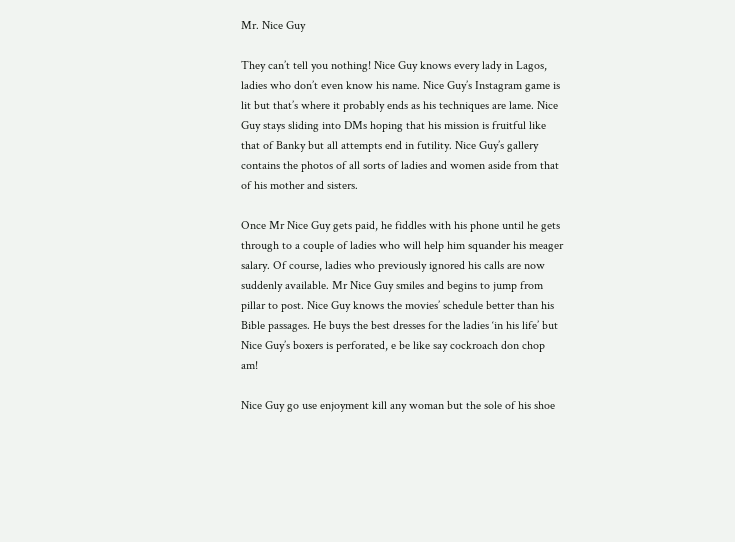Mr. Nice Guy

They can’t tell you nothing! Nice Guy knows every lady in Lagos, ladies who don’t even know his name. Nice Guy’s Instagram game is lit but that’s where it probably ends as his techniques are lame. Nice Guy stays sliding into DMs hoping that his mission is fruitful like that of Banky but all attempts end in futility. Nice Guy’s gallery contains the photos of all sorts of ladies and women aside from that of his mother and sisters.

Once Mr Nice Guy gets paid, he fiddles with his phone until he gets through to a couple of ladies who will help him squander his meager salary. Of course, ladies who previously ignored his calls are now suddenly available. Mr Nice Guy smiles and begins to jump from pillar to post. Nice Guy knows the movies’ schedule better than his Bible passages. He buys the best dresses for the ladies ‘in his life’ but Nice Guy’s boxers is perforated, e be like say cockroach don chop am!

Nice Guy go use enjoyment kill any woman but the sole of his shoe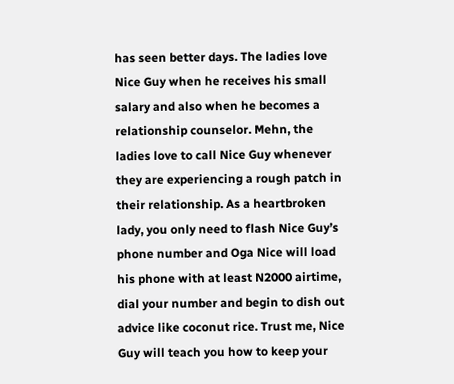has seen better days. The ladies love Nice Guy when he receives his small salary and also when he becomes a relationship counselor. Mehn, the ladies love to call Nice Guy whenever they are experiencing a rough patch in their relationship. As a heartbroken lady, you only need to flash Nice Guy’s phone number and Oga Nice will load his phone with at least N2000 airtime, dial your number and begin to dish out advice like coconut rice. Trust me, Nice Guy will teach you how to keep your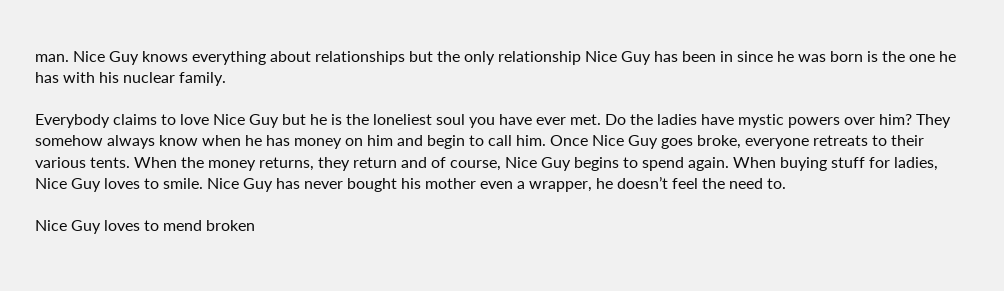man. Nice Guy knows everything about relationships but the only relationship Nice Guy has been in since he was born is the one he has with his nuclear family.

Everybody claims to love Nice Guy but he is the loneliest soul you have ever met. Do the ladies have mystic powers over him? They somehow always know when he has money on him and begin to call him. Once Nice Guy goes broke, everyone retreats to their various tents. When the money returns, they return and of course, Nice Guy begins to spend again. When buying stuff for ladies, Nice Guy loves to smile. Nice Guy has never bought his mother even a wrapper, he doesn’t feel the need to.

Nice Guy loves to mend broken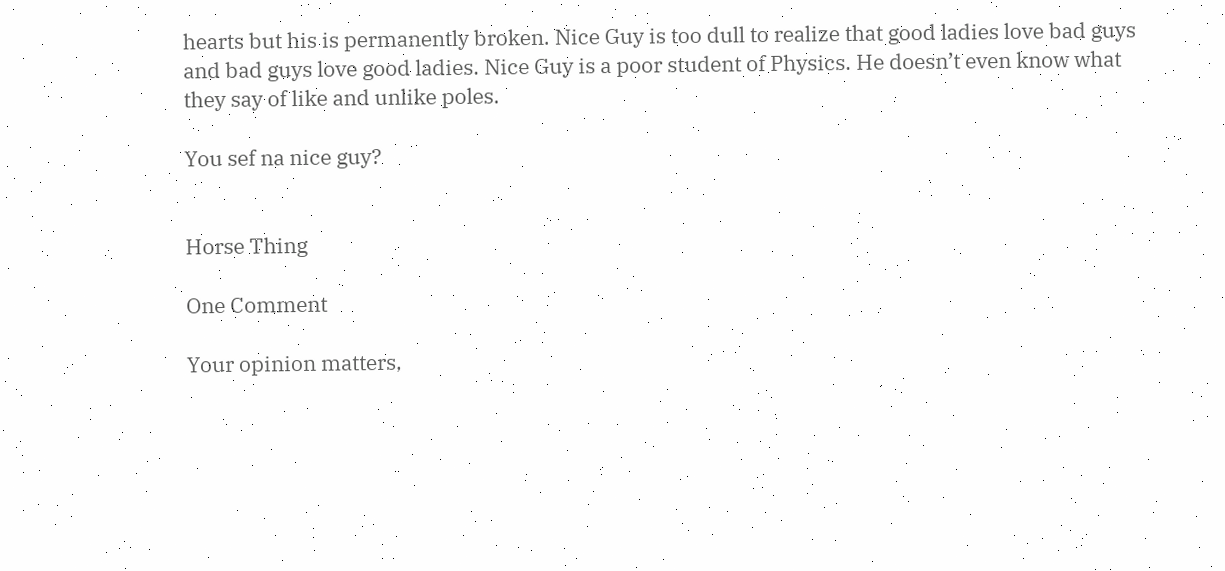hearts but his is permanently broken. Nice Guy is too dull to realize that good ladies love bad guys and bad guys love good ladies. Nice Guy is a poor student of Physics. He doesn’t even know what they say of like and unlike poles.

You sef na nice guy?


Horse Thing

One Comment

Your opinion matters,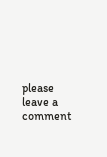please leave a comment